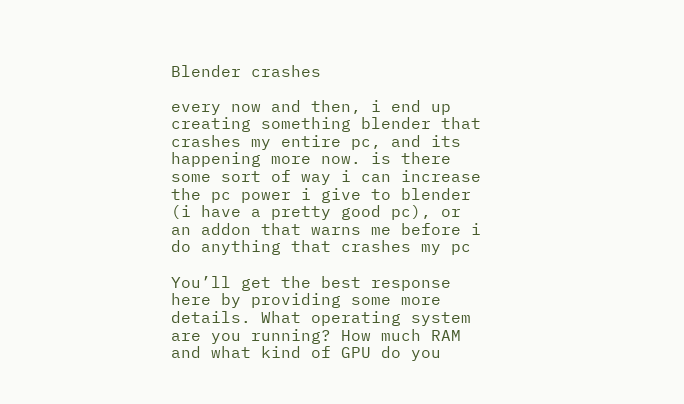Blender crashes

every now and then, i end up creating something blender that crashes my entire pc, and its happening more now. is there some sort of way i can increase the pc power i give to blender (i have a pretty good pc), or an addon that warns me before i do anything that crashes my pc

You’ll get the best response here by providing some more details. What operating system are you running? How much RAM and what kind of GPU do you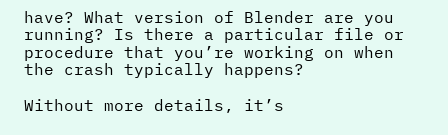have? What version of Blender are you running? Is there a particular file or procedure that you’re working on when the crash typically happens?

Without more details, it’s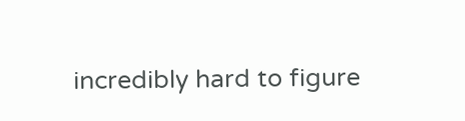incredibly hard to figure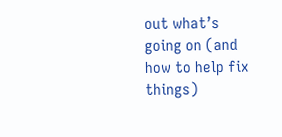out what’s going on (and how to help fix things)